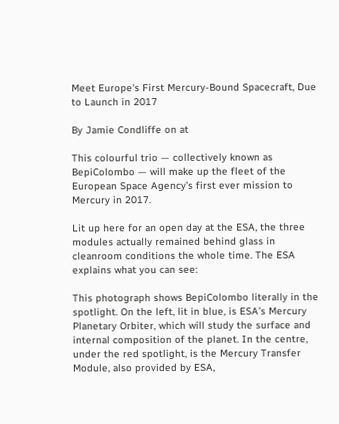Meet Europe's First Mercury-Bound Spacecraft, Due to Launch in 2017

By Jamie Condliffe on at

This colourful trio — collectively known as BepiColombo — will make up the fleet of the European Space Agency’s first ever mission to Mercury in 2017.

Lit up here for an open day at the ESA, the three modules actually remained behind glass in cleanroom conditions the whole time. The ESA explains what you can see:

This photograph shows BepiColombo literally in the spotlight. On the left, lit in blue, is ESA’s Mercury Planetary Orbiter, which will study the surface and internal composition of the planet. In the centre, under the red spotlight, is the Mercury Transfer Module, also provided by ESA,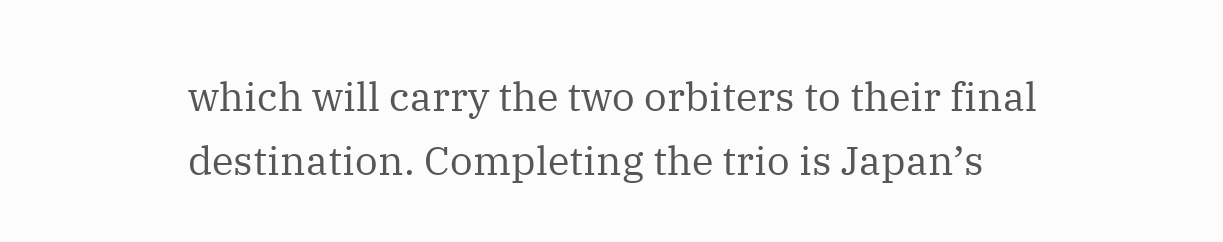which will carry the two orbiters to their final destination. Completing the trio is Japan’s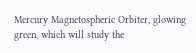Mercury Magnetospheric Orbiter, glowing green, which will study the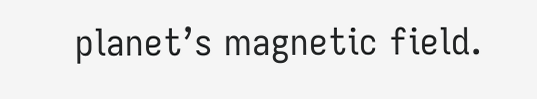planet’s magnetic field.